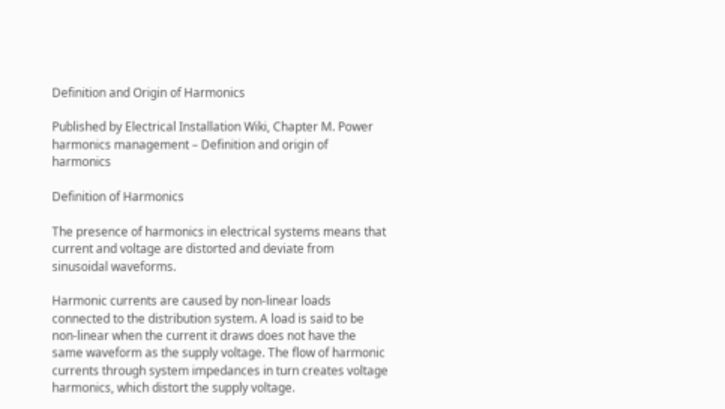Definition and Origin of Harmonics

Published by Electrical Installation Wiki, Chapter M. Power harmonics management – Definition and origin of harmonics

Definition of Harmonics

The presence of harmonics in electrical systems means that current and voltage are distorted and deviate from sinusoidal waveforms.

Harmonic currents are caused by non-linear loads connected to the distribution system. A load is said to be non-linear when the current it draws does not have the same waveform as the supply voltage. The flow of harmonic currents through system impedances in turn creates voltage harmonics, which distort the supply voltage.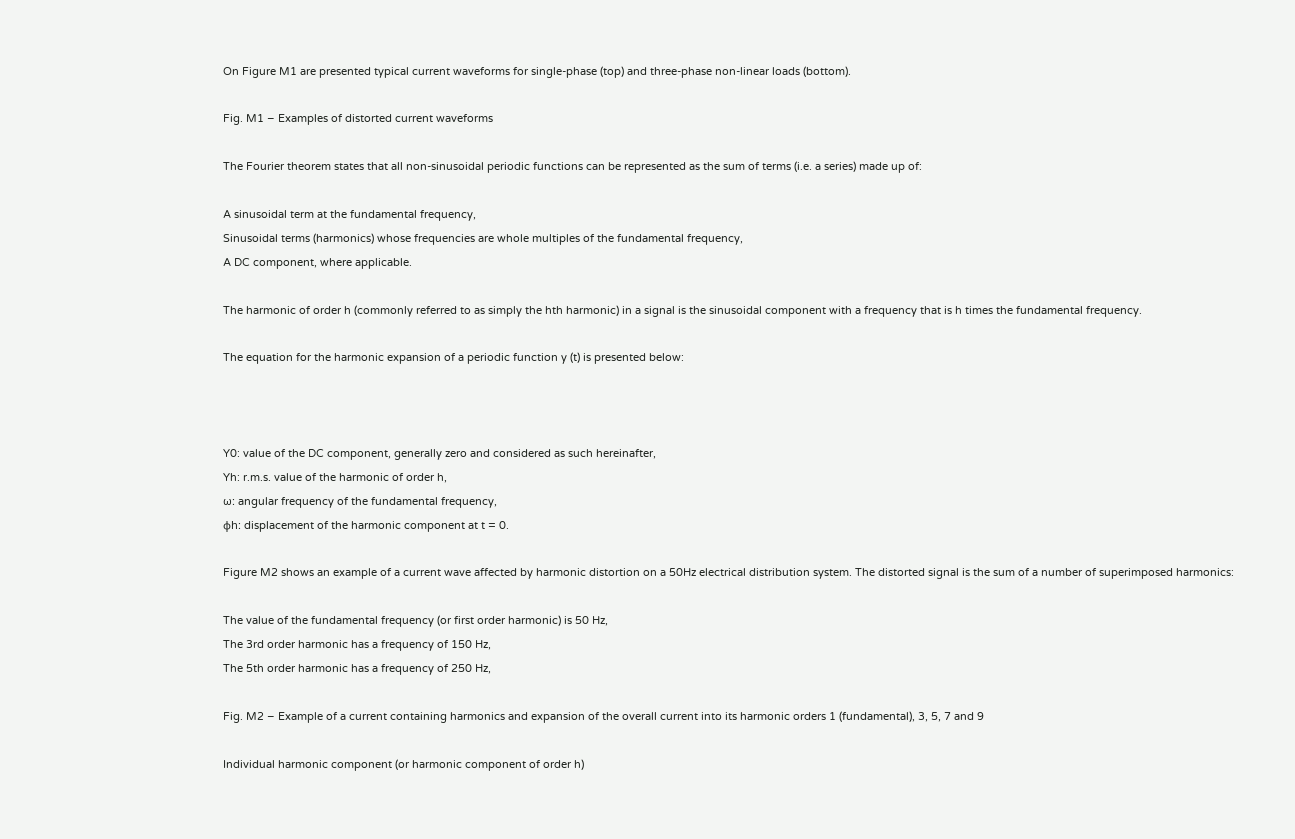On Figure M1 are presented typical current waveforms for single-phase (top) and three-phase non-linear loads (bottom).

Fig. M1 – Examples of distorted current waveforms

The Fourier theorem states that all non-sinusoidal periodic functions can be represented as the sum of terms (i.e. a series) made up of:

A sinusoidal term at the fundamental frequency,
Sinusoidal terms (harmonics) whose frequencies are whole multiples of the fundamental frequency,
A DC component, where applicable.

The harmonic of order h (commonly referred to as simply the hth harmonic) in a signal is the sinusoidal component with a frequency that is h times the fundamental frequency.

The equation for the harmonic expansion of a periodic function y (t) is presented below:



Y0: value of the DC component, generally zero and considered as such hereinafter,
Yh: r.m.s. value of the harmonic of order h,
ω: angular frequency of the fundamental frequency,
φh: displacement of the harmonic component at t = 0.

Figure M2 shows an example of a current wave affected by harmonic distortion on a 50Hz electrical distribution system. The distorted signal is the sum of a number of superimposed harmonics:

The value of the fundamental frequency (or first order harmonic) is 50 Hz,
The 3rd order harmonic has a frequency of 150 Hz,
The 5th order harmonic has a frequency of 250 Hz,

Fig. M2 – Example of a current containing harmonics and expansion of the overall current into its harmonic orders 1 (fundamental), 3, 5, 7 and 9

Individual harmonic component (or harmonic component of order h)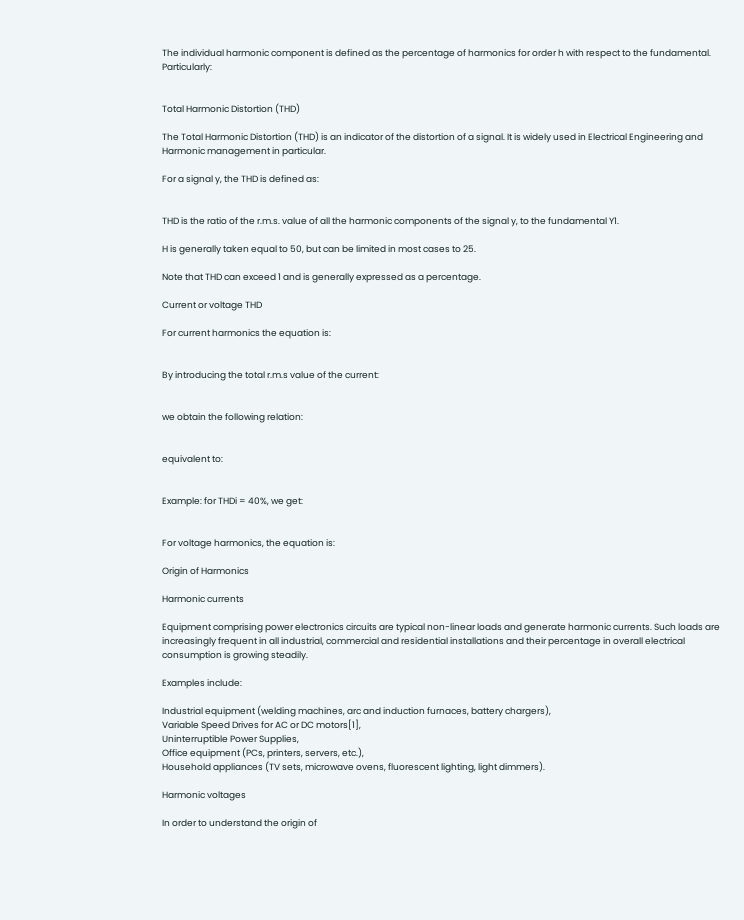The individual harmonic component is defined as the percentage of harmonics for order h with respect to the fundamental. Particularly:


Total Harmonic Distortion (THD)

The Total Harmonic Distortion (THD) is an indicator of the distortion of a signal. It is widely used in Electrical Engineering and Harmonic management in particular.

For a signal y, the THD is defined as:


THD is the ratio of the r.m.s. value of all the harmonic components of the signal y, to the fundamental Y1.

H is generally taken equal to 50, but can be limited in most cases to 25.

Note that THD can exceed 1 and is generally expressed as a percentage.

Current or voltage THD

For current harmonics the equation is:


By introducing the total r.m.s value of the current:


we obtain the following relation:


equivalent to:


Example: for THDi = 40%, we get:


For voltage harmonics, the equation is:

Origin of Harmonics

Harmonic currents

Equipment comprising power electronics circuits are typical non-linear loads and generate harmonic currents. Such loads are increasingly frequent in all industrial, commercial and residential installations and their percentage in overall electrical consumption is growing steadily.

Examples include:

Industrial equipment (welding machines, arc and induction furnaces, battery chargers),
Variable Speed Drives for AC or DC motors[1],
Uninterruptible Power Supplies,
Office equipment (PCs, printers, servers, etc.),
Household appliances (TV sets, microwave ovens, fluorescent lighting, light dimmers).

Harmonic voltages

In order to understand the origin of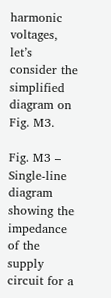harmonic voltages, let’s consider the simplified diagram on Fig. M3.

Fig. M3 – Single-line diagram showing the impedance of the supply circuit for a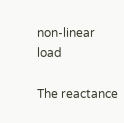non-linear load

The reactance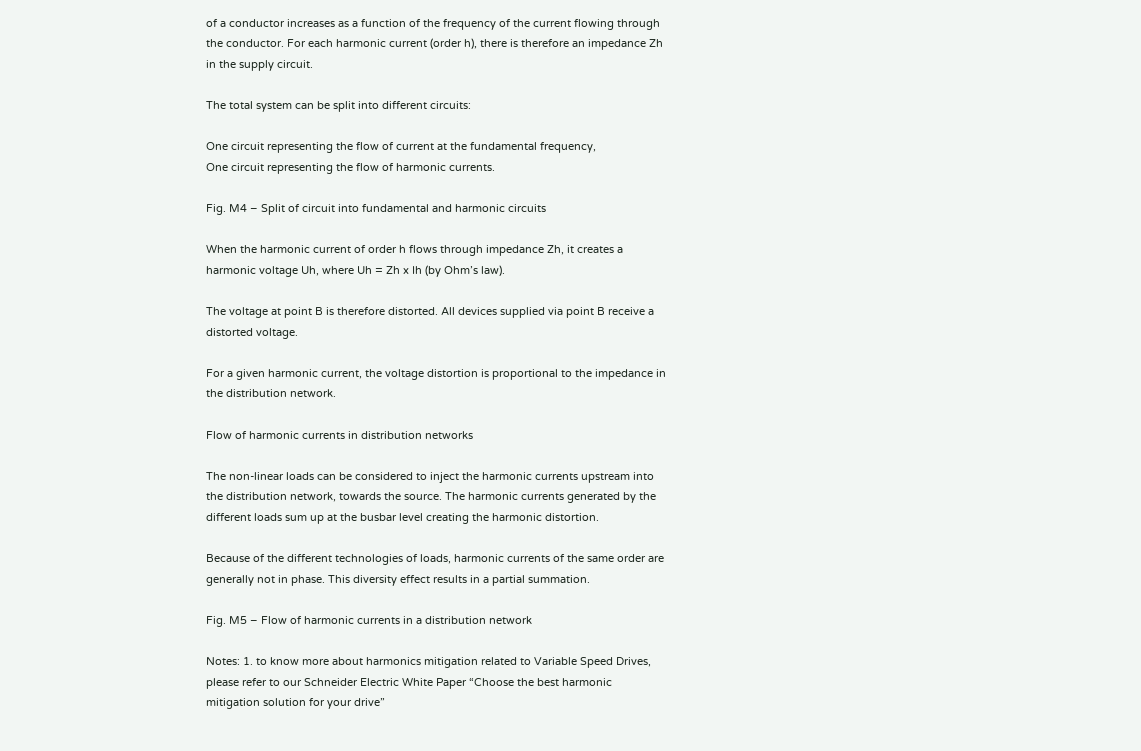of a conductor increases as a function of the frequency of the current flowing through the conductor. For each harmonic current (order h), there is therefore an impedance Zh in the supply circuit.

The total system can be split into different circuits:

One circuit representing the flow of current at the fundamental frequency,
One circuit representing the flow of harmonic currents.

Fig. M4 – Split of circuit into fundamental and harmonic circuits

When the harmonic current of order h flows through impedance Zh, it creates a harmonic voltage Uh, where Uh = Zh x Ih (by Ohm’s law).

The voltage at point B is therefore distorted. All devices supplied via point B receive a distorted voltage.

For a given harmonic current, the voltage distortion is proportional to the impedance in the distribution network.

Flow of harmonic currents in distribution networks

The non-linear loads can be considered to inject the harmonic currents upstream into the distribution network, towards the source. The harmonic currents generated by the different loads sum up at the busbar level creating the harmonic distortion.

Because of the different technologies of loads, harmonic currents of the same order are generally not in phase. This diversity effect results in a partial summation.

Fig. M5 – Flow of harmonic currents in a distribution network

Notes: 1. to know more about harmonics mitigation related to Variable Speed Drives, please refer to our Schneider Electric White Paper “Choose the best harmonic mitigation solution for your drive”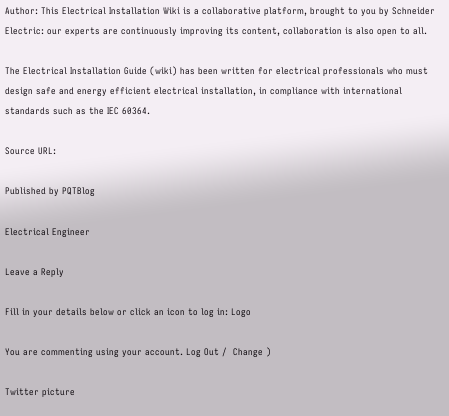Author: This Electrical Installation Wiki is a collaborative platform, brought to you by Schneider Electric: our experts are continuously improving its content, collaboration is also open to all.

The Electrical Installation Guide (wiki) has been written for electrical professionals who must design safe and energy efficient electrical installation, in compliance with international standards such as the IEC 60364.

Source URL:

Published by PQTBlog

Electrical Engineer

Leave a Reply

Fill in your details below or click an icon to log in: Logo

You are commenting using your account. Log Out /  Change )

Twitter picture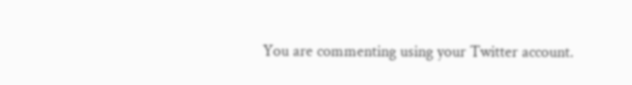You are commenting using your Twitter account.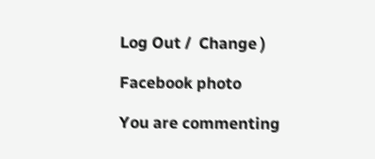Log Out /  Change )

Facebook photo

You are commenting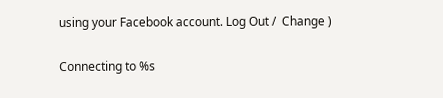using your Facebook account. Log Out /  Change )

Connecting to %s